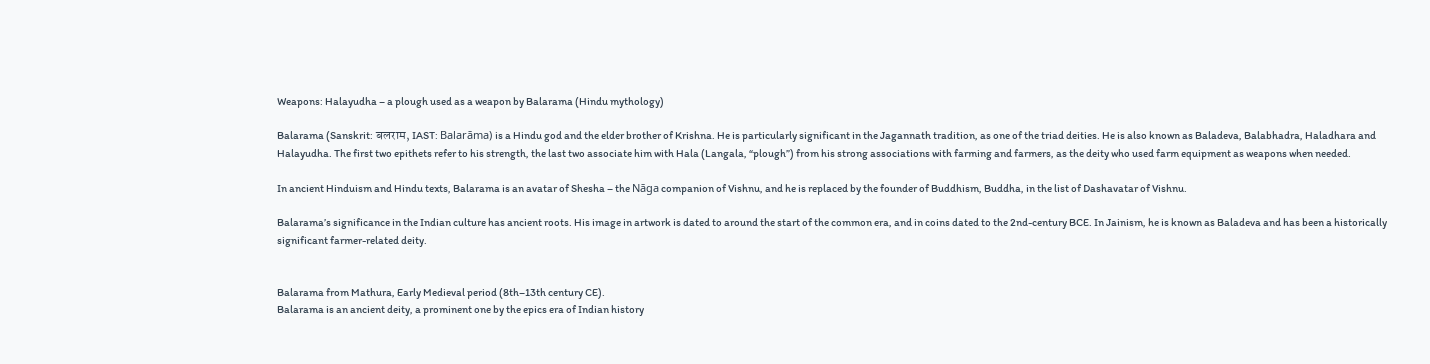Weapons: Halayudha – a plough used as a weapon by Balarama (Hindu mythology)

Balarama (Sanskrit: बलराम, IAST: Balarāma) is a Hindu god and the elder brother of Krishna. He is particularly significant in the Jagannath tradition, as one of the triad deities. He is also known as Baladeva, Balabhadra, Haladhara and Halayudha. The first two epithets refer to his strength, the last two associate him with Hala (Langala, “plough”) from his strong associations with farming and farmers, as the deity who used farm equipment as weapons when needed.

In ancient Hinduism and Hindu texts, Balarama is an avatar of Shesha – the Nāga companion of Vishnu, and he is replaced by the founder of Buddhism, Buddha, in the list of Dashavatar of Vishnu.

Balarama’s significance in the Indian culture has ancient roots. His image in artwork is dated to around the start of the common era, and in coins dated to the 2nd-century BCE. In Jainism, he is known as Baladeva and has been a historically significant farmer-related deity.


Balarama from Mathura, Early Medieval period (8th–13th century CE).
Balarama is an ancient deity, a prominent one by the epics era of Indian history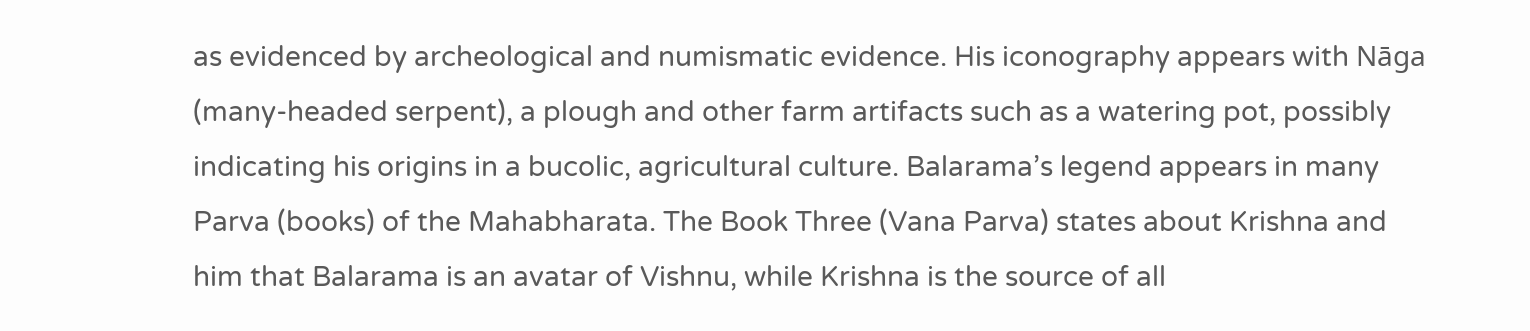as evidenced by archeological and numismatic evidence. His iconography appears with Nāga (many-headed serpent), a plough and other farm artifacts such as a watering pot, possibly indicating his origins in a bucolic, agricultural culture. Balarama’s legend appears in many Parva (books) of the Mahabharata. The Book Three (Vana Parva) states about Krishna and him that Balarama is an avatar of Vishnu, while Krishna is the source of all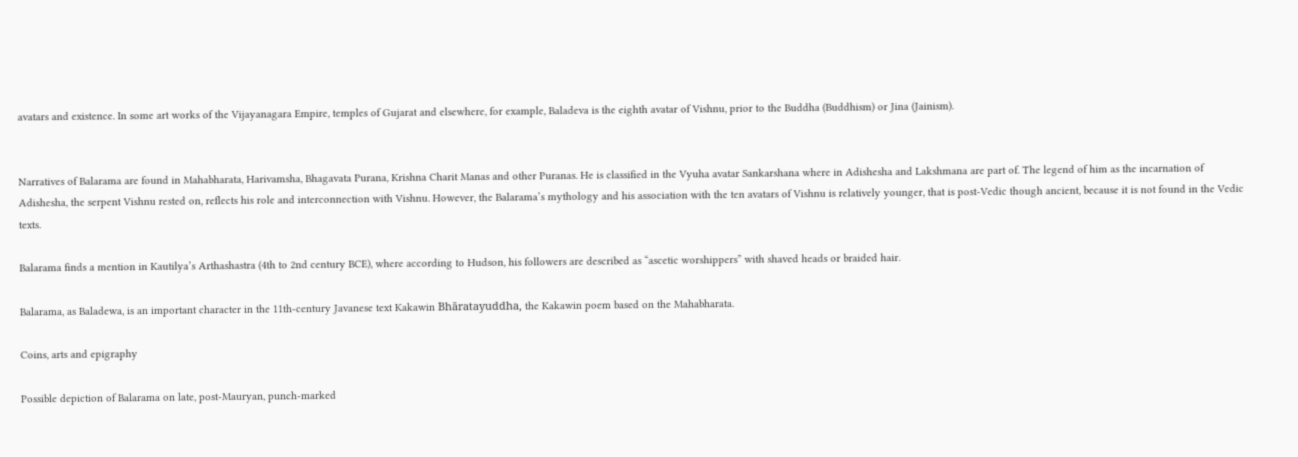avatars and existence. In some art works of the Vijayanagara Empire, temples of Gujarat and elsewhere, for example, Baladeva is the eighth avatar of Vishnu, prior to the Buddha (Buddhism) or Jina (Jainism).


Narratives of Balarama are found in Mahabharata, Harivamsha, Bhagavata Purana, Krishna Charit Manas and other Puranas. He is classified in the Vyuha avatar Sankarshana where in Adishesha and Lakshmana are part of. The legend of him as the incarnation of Adishesha, the serpent Vishnu rested on, reflects his role and interconnection with Vishnu. However, the Balarama’s mythology and his association with the ten avatars of Vishnu is relatively younger, that is post-Vedic though ancient, because it is not found in the Vedic texts.

Balarama finds a mention in Kautilya’s Arthashastra (4th to 2nd century BCE), where according to Hudson, his followers are described as “ascetic worshippers” with shaved heads or braided hair.

Balarama, as Baladewa, is an important character in the 11th-century Javanese text Kakawin Bhāratayuddha, the Kakawin poem based on the Mahabharata.

Coins, arts and epigraphy

Possible depiction of Balarama on late, post-Mauryan, punch-marked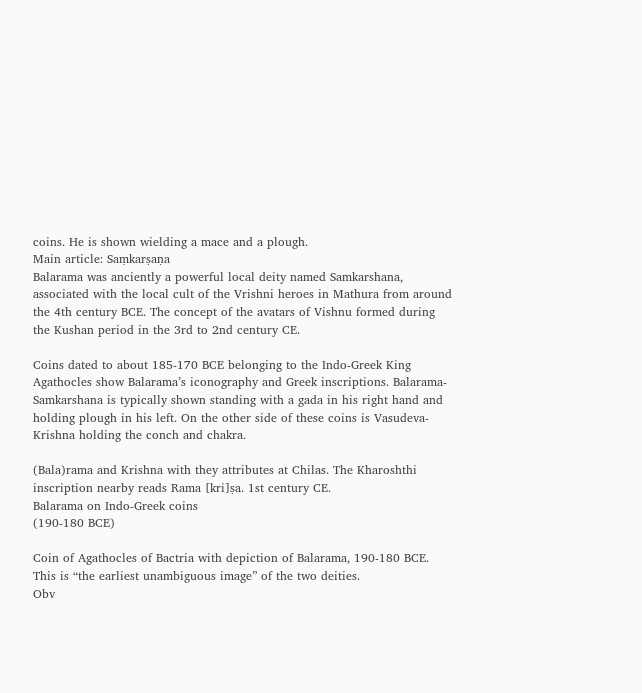coins. He is shown wielding a mace and a plough.
Main article: Saṃkarṣaṇa
Balarama was anciently a powerful local deity named Samkarshana, associated with the local cult of the Vrishni heroes in Mathura from around the 4th century BCE. The concept of the avatars of Vishnu formed during the Kushan period in the 3rd to 2nd century CE.

Coins dated to about 185-170 BCE belonging to the Indo-Greek King Agathocles show Balarama’s iconography and Greek inscriptions. Balarama-Samkarshana is typically shown standing with a gada in his right hand and holding plough in his left. On the other side of these coins is Vasudeva-Krishna holding the conch and chakra.

(Bala)rama and Krishna with they attributes at Chilas. The Kharoshthi inscription nearby reads Rama [kri]ṣa. 1st century CE.
Balarama on Indo-Greek coins
(190-180 BCE)

Coin of Agathocles of Bactria with depiction of Balarama, 190-180 BCE. This is “the earliest unambiguous image” of the two deities.
Obv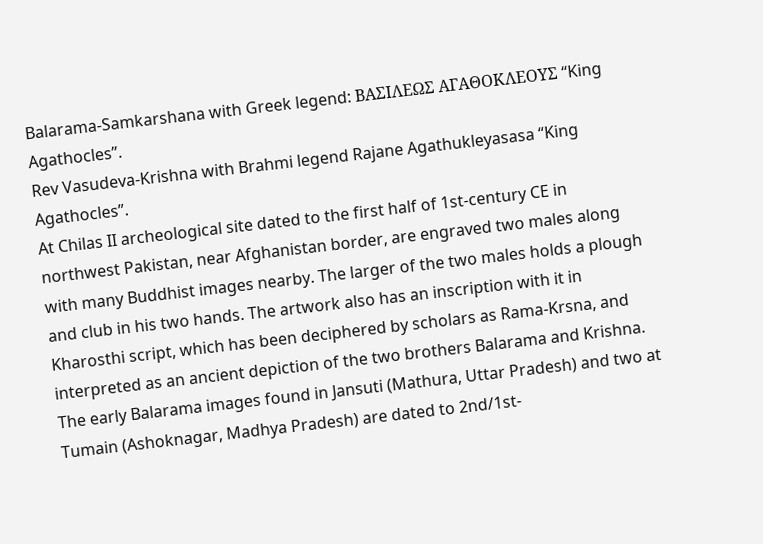Balarama-Samkarshana with Greek legend: ΒΑΣΙΛΕΩΣ ΑΓΑΘΟΚΛΕΟΥΣ “King Agathocles”.
Rev Vasudeva-Krishna with Brahmi legend Rajane Agathukleyasasa “King Agathocles”.
At Chilas II archeological site dated to the first half of 1st-century CE in northwest Pakistan, near Afghanistan border, are engraved two males along with many Buddhist images nearby. The larger of the two males holds a plough and club in his two hands. The artwork also has an inscription with it in Kharosthi script, which has been deciphered by scholars as Rama-Krsna, and interpreted as an ancient depiction of the two brothers Balarama and Krishna. The early Balarama images found in Jansuti (Mathura, Uttar Pradesh) and two at Tumain (Ashoknagar, Madhya Pradesh) are dated to 2nd/1st-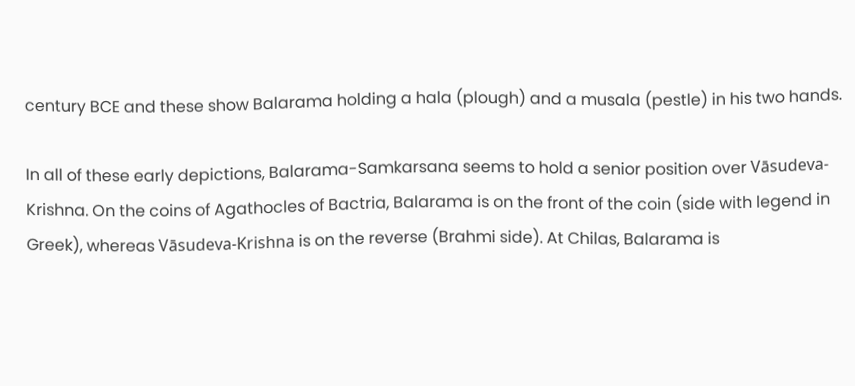century BCE and these show Balarama holding a hala (plough) and a musala (pestle) in his two hands.

In all of these early depictions, Balarama-Samkarsana seems to hold a senior position over Vāsudeva-Krishna. On the coins of Agathocles of Bactria, Balarama is on the front of the coin (side with legend in Greek), whereas Vāsudeva-Krishna is on the reverse (Brahmi side). At Chilas, Balarama is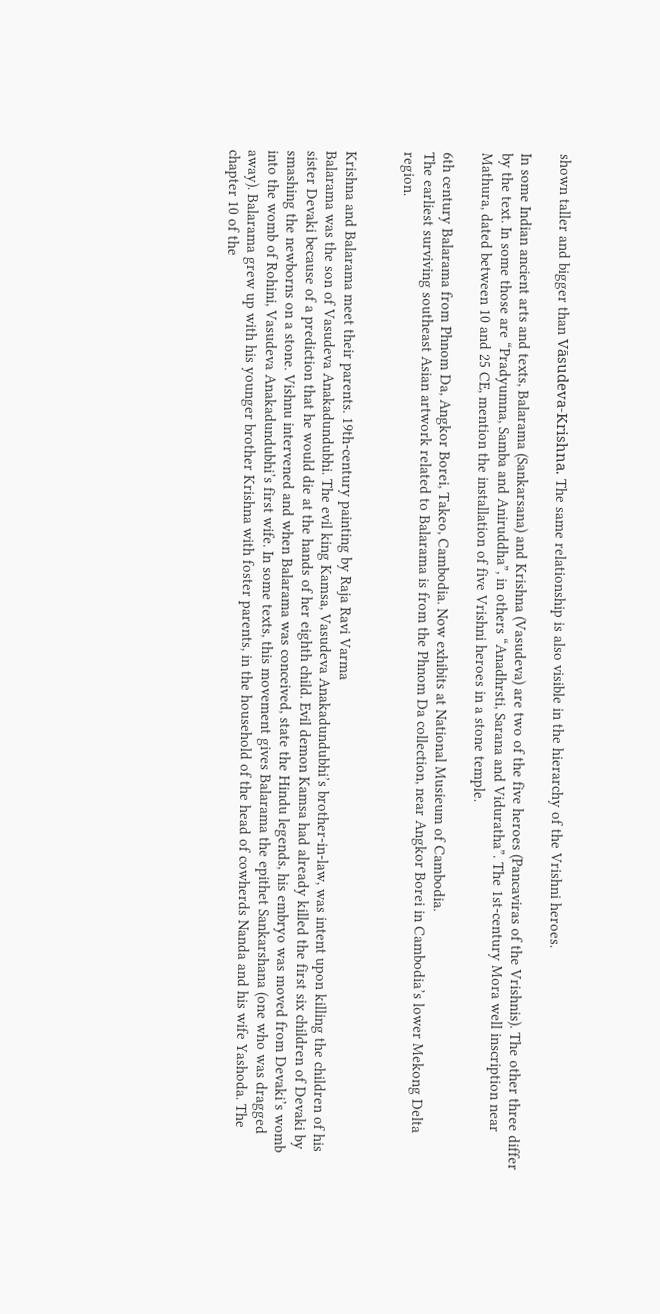shown taller and bigger than Vāsudeva-Krishna. The same relationship is also visible in the hierarchy of the Vrishni heroes.

In some Indian ancient arts and texts, Balarama (Sankarsana) and Krishna (Vasudeva) are two of the five heroes (Pancaviras of the Vrishnis). The other three differ by the text. In some those are “Pradyumna, Samba and Aniruddha”, in others “Anadhrsti, Sarana and Viduratha”. The 1st-century Mora well inscription near Mathura, dated between 10 and 25 CE, mention the installation of five Vrishni heroes in a stone temple.

6th century Balarama from Phnom Da, Angkor Borei, Takeo, Cambodia. Now exhibits at National Musieum of Cambodia.
The earliest surviving southeast Asian artwork related to Balarama is from the Phnom Da collection, near Angkor Borei in Cambodia’s lower Mekong Delta region.


Krishna and Balarama meet their parents. 19th-century painting by Raja Ravi Varma
Balarama was the son of Vasudeva Anakadundubhi. The evil king Kamsa, Vasudeva Anakadundubhi’s brother-in-law, was intent upon killing the children of his sister Devaki because of a prediction that he would die at the hands of her eighth child. Evil demon Kamsa had already killed the first six children of Devaki by smashing the newborns on a stone. Vishnu intervened and when Balarama was conceived, state the Hindu legends, his embryo was moved from Devaki’s womb into the womb of Rohini, Vasudeva Anakadundubhi’s first wife. In some texts, this movement gives Balarama the epithet Sankarshana (one who was dragged away). Balarama grew up with his younger brother Krishna with foster parents, in the household of the head of cowherds Nanda and his wife Yashoda. The chapter 10 of the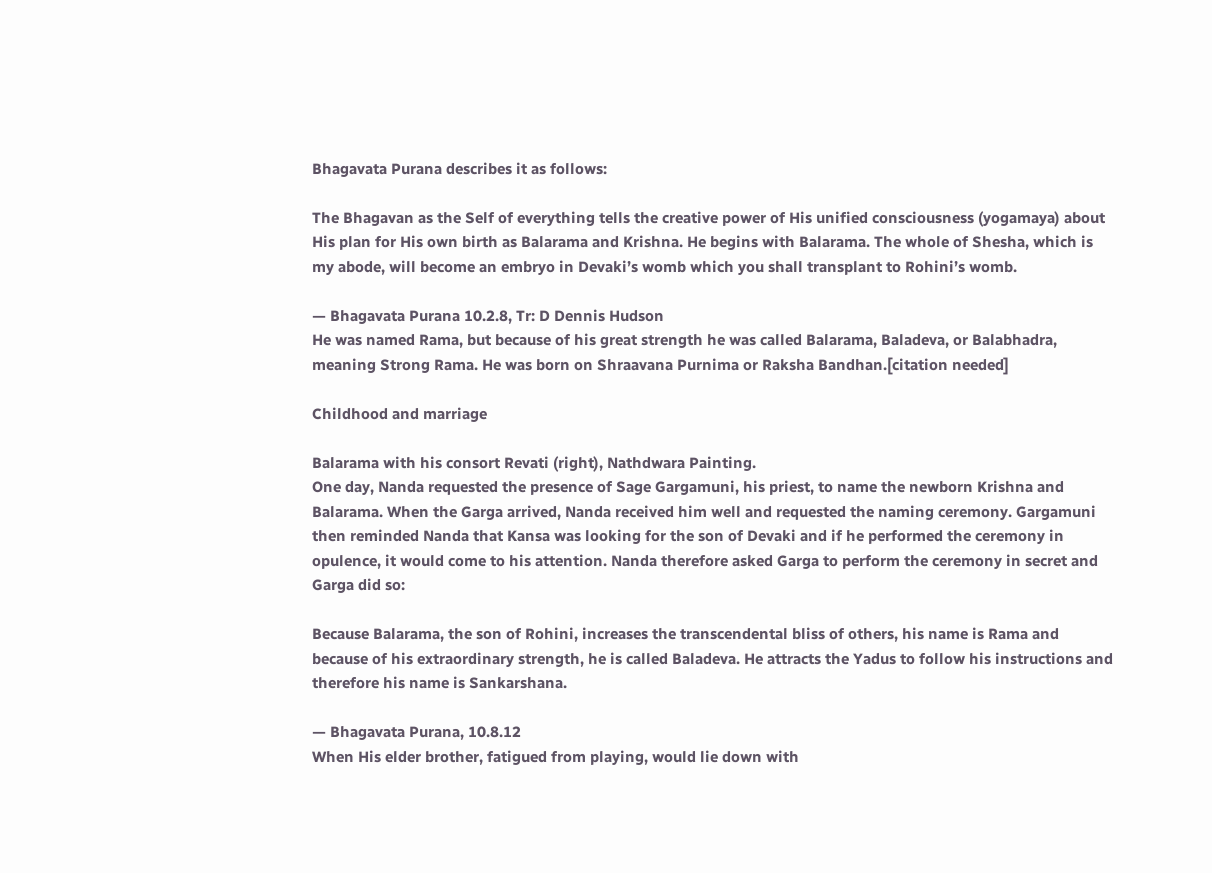Bhagavata Purana describes it as follows:

The Bhagavan as the Self of everything tells the creative power of His unified consciousness (yogamaya) about His plan for His own birth as Balarama and Krishna. He begins with Balarama. The whole of Shesha, which is my abode, will become an embryo in Devaki’s womb which you shall transplant to Rohini’s womb.

— Bhagavata Purana 10.2.8, Tr: D Dennis Hudson
He was named Rama, but because of his great strength he was called Balarama, Baladeva, or Balabhadra, meaning Strong Rama. He was born on Shraavana Purnima or Raksha Bandhan.[citation needed]

Childhood and marriage

Balarama with his consort Revati (right), Nathdwara Painting.
One day, Nanda requested the presence of Sage Gargamuni, his priest, to name the newborn Krishna and Balarama. When the Garga arrived, Nanda received him well and requested the naming ceremony. Gargamuni then reminded Nanda that Kansa was looking for the son of Devaki and if he performed the ceremony in opulence, it would come to his attention. Nanda therefore asked Garga to perform the ceremony in secret and Garga did so:

Because Balarama, the son of Rohini, increases the transcendental bliss of others, his name is Rama and because of his extraordinary strength, he is called Baladeva. He attracts the Yadus to follow his instructions and therefore his name is Sankarshana.

— Bhagavata Purana, 10.8.12
When His elder brother, fatigued from playing, would lie down with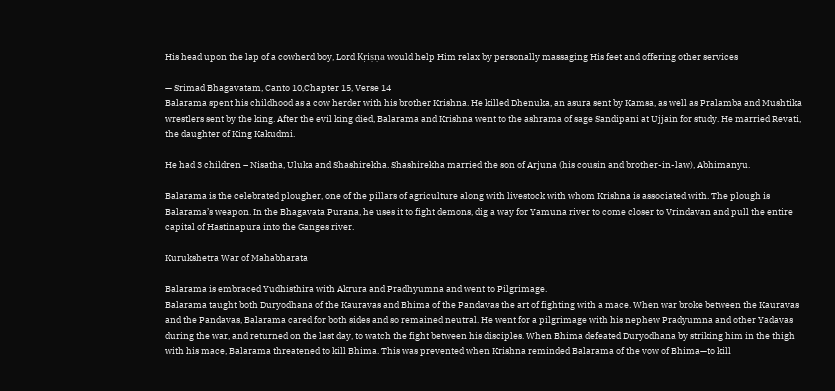His head upon the lap of a cowherd boy, Lord Kṛiṣṇa would help Him relax by personally massaging His feet and offering other services

— Srimad Bhagavatam, Canto 10,Chapter 15, Verse 14
Balarama spent his childhood as a cow herder with his brother Krishna. He killed Dhenuka, an asura sent by Kamsa, as well as Pralamba and Mushtika wrestlers sent by the king. After the evil king died, Balarama and Krishna went to the ashrama of sage Sandipani at Ujjain for study. He married Revati, the daughter of King Kakudmi.

He had 3 children – Nisatha, Uluka and Shashirekha. Shashirekha married the son of Arjuna (his cousin and brother-in-law), Abhimanyu.

Balarama is the celebrated plougher, one of the pillars of agriculture along with livestock with whom Krishna is associated with. The plough is Balarama’s weapon. In the Bhagavata Purana, he uses it to fight demons, dig a way for Yamuna river to come closer to Vrindavan and pull the entire capital of Hastinapura into the Ganges river.

Kurukshetra War of Mahabharata

Balarama is embraced Yudhisthira with Akrura and Pradhyumna and went to Pilgrimage.
Balarama taught both Duryodhana of the Kauravas and Bhima of the Pandavas the art of fighting with a mace. When war broke between the Kauravas and the Pandavas, Balarama cared for both sides and so remained neutral. He went for a pilgrimage with his nephew Pradyumna and other Yadavas during the war, and returned on the last day, to watch the fight between his disciples. When Bhima defeated Duryodhana by striking him in the thigh with his mace, Balarama threatened to kill Bhima. This was prevented when Krishna reminded Balarama of the vow of Bhima—to kill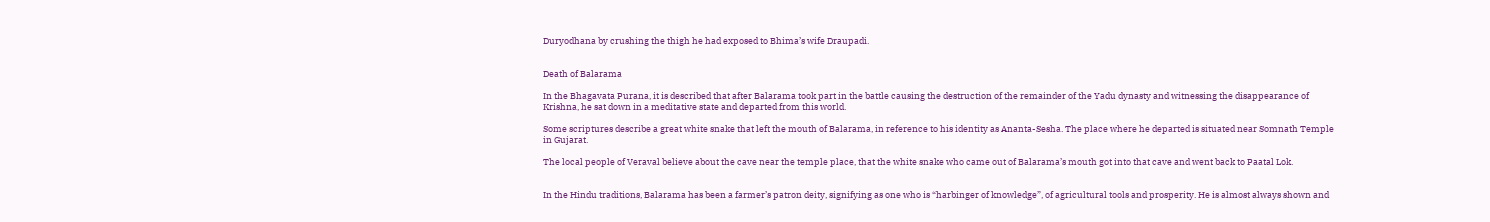Duryodhana by crushing the thigh he had exposed to Bhima’s wife Draupadi.


Death of Balarama

In the Bhagavata Purana, it is described that after Balarama took part in the battle causing the destruction of the remainder of the Yadu dynasty and witnessing the disappearance of Krishna, he sat down in a meditative state and departed from this world.

Some scriptures describe a great white snake that left the mouth of Balarama, in reference to his identity as Ananta-Sesha. The place where he departed is situated near Somnath Temple in Gujarat.

The local people of Veraval believe about the cave near the temple place, that the white snake who came out of Balarama’s mouth got into that cave and went back to Paatal Lok.


In the Hindu traditions, Balarama has been a farmer’s patron deity, signifying as one who is “harbinger of knowledge”, of agricultural tools and prosperity. He is almost always shown and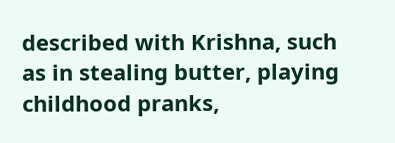described with Krishna, such as in stealing butter, playing childhood pranks,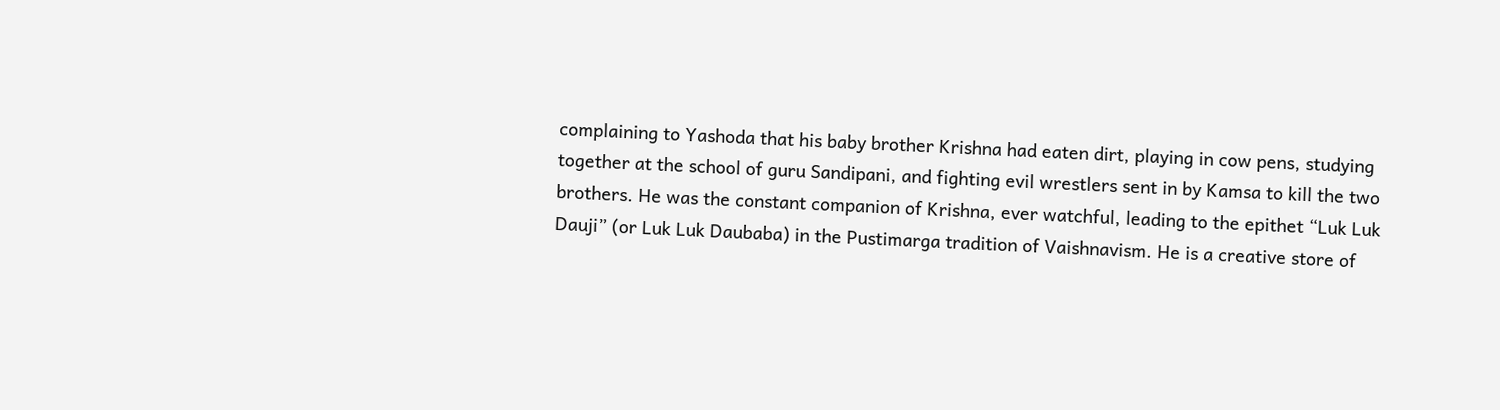complaining to Yashoda that his baby brother Krishna had eaten dirt, playing in cow pens, studying together at the school of guru Sandipani, and fighting evil wrestlers sent in by Kamsa to kill the two brothers. He was the constant companion of Krishna, ever watchful, leading to the epithet “Luk Luk Dauji” (or Luk Luk Daubaba) in the Pustimarga tradition of Vaishnavism. He is a creative store of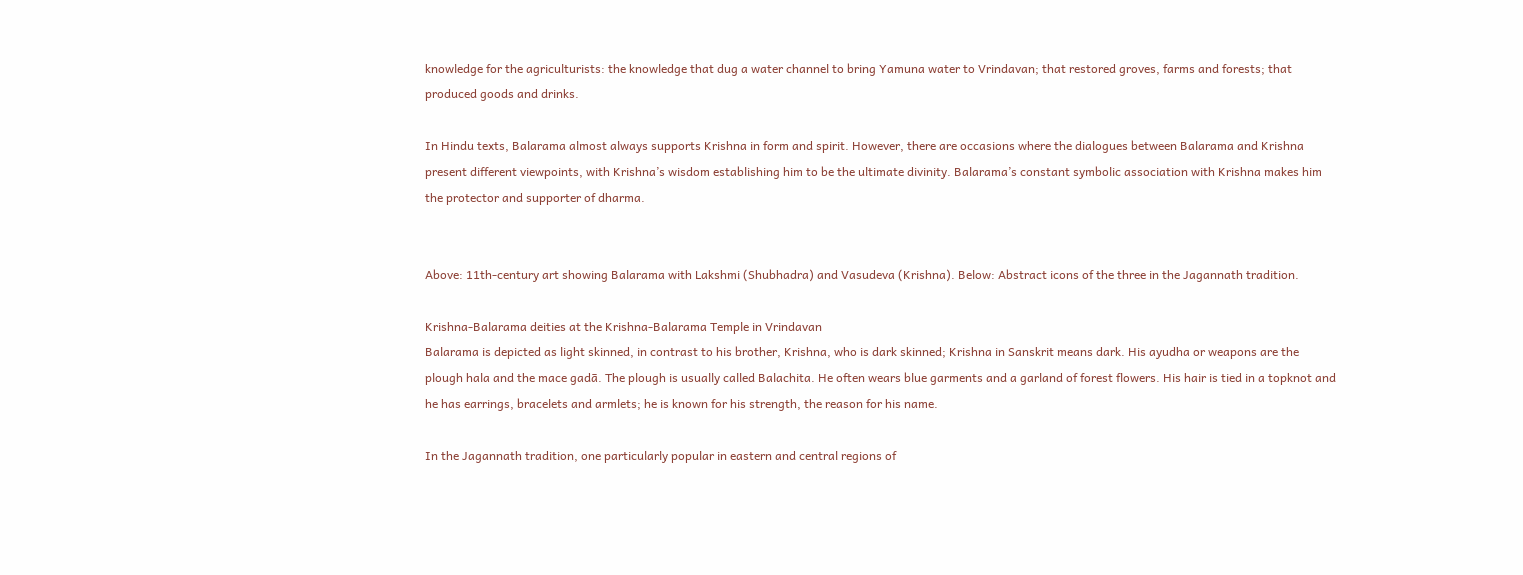knowledge for the agriculturists: the knowledge that dug a water channel to bring Yamuna water to Vrindavan; that restored groves, farms and forests; that produced goods and drinks.

In Hindu texts, Balarama almost always supports Krishna in form and spirit. However, there are occasions where the dialogues between Balarama and Krishna present different viewpoints, with Krishna’s wisdom establishing him to be the ultimate divinity. Balarama’s constant symbolic association with Krishna makes him the protector and supporter of dharma.


Above: 11th-century art showing Balarama with Lakshmi (Shubhadra) and Vasudeva (Krishna). Below: Abstract icons of the three in the Jagannath tradition.

Krishna-Balarama deities at the Krishna-Balarama Temple in Vrindavan
Balarama is depicted as light skinned, in contrast to his brother, Krishna, who is dark skinned; Krishna in Sanskrit means dark. His ayudha or weapons are the plough hala and the mace gadā. The plough is usually called Balachita. He often wears blue garments and a garland of forest flowers. His hair is tied in a topknot and he has earrings, bracelets and armlets; he is known for his strength, the reason for his name.

In the Jagannath tradition, one particularly popular in eastern and central regions of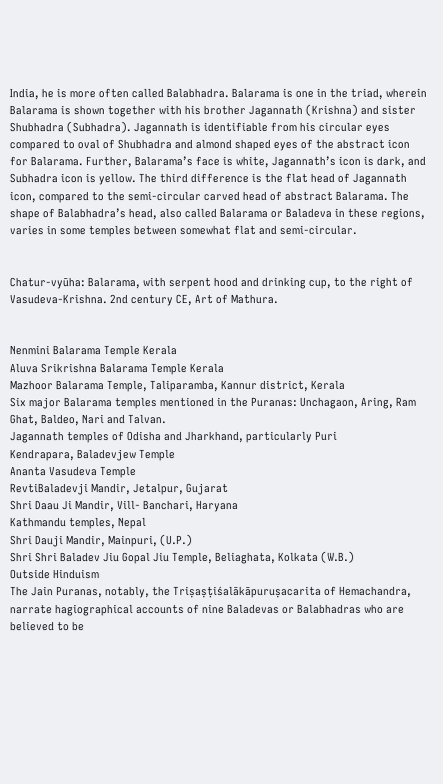India, he is more often called Balabhadra. Balarama is one in the triad, wherein Balarama is shown together with his brother Jagannath (Krishna) and sister Shubhadra (Subhadra). Jagannath is identifiable from his circular eyes compared to oval of Shubhadra and almond shaped eyes of the abstract icon for Balarama. Further, Balarama’s face is white, Jagannath’s icon is dark, and Subhadra icon is yellow. The third difference is the flat head of Jagannath icon, compared to the semi-circular carved head of abstract Balarama. The shape of Balabhadra’s head, also called Balarama or Baladeva in these regions, varies in some temples between somewhat flat and semi-circular.


Chatur-vyūha: Balarama, with serpent hood and drinking cup, to the right of Vasudeva-Krishna. 2nd century CE, Art of Mathura.


Nenmini Balarama Temple Kerala
Aluva Srikrishna Balarama Temple Kerala
Mazhoor Balarama Temple, Taliparamba, Kannur district, Kerala
Six major Balarama temples mentioned in the Puranas: Unchagaon, Aring, Ram Ghat, Baldeo, Nari and Talvan.
Jagannath temples of Odisha and Jharkhand, particularly Puri
Kendrapara, Baladevjew Temple
Ananta Vasudeva Temple
RevtiBaladevji Mandir, Jetalpur, Gujarat
Shri Daau Ji Mandir, Vill- Banchari, Haryana
Kathmandu temples, Nepal
Shri Dauji Mandir, Mainpuri, (U.P.)
Shri Shri Baladev Jiu Gopal Jiu Temple, Beliaghata, Kolkata (W.B.)
Outside Hinduism
The Jain Puranas, notably, the Triṣaṣṭiśalākāpuruṣacarita of Hemachandra, narrate hagiographical accounts of nine Baladevas or Balabhadras who are believed to be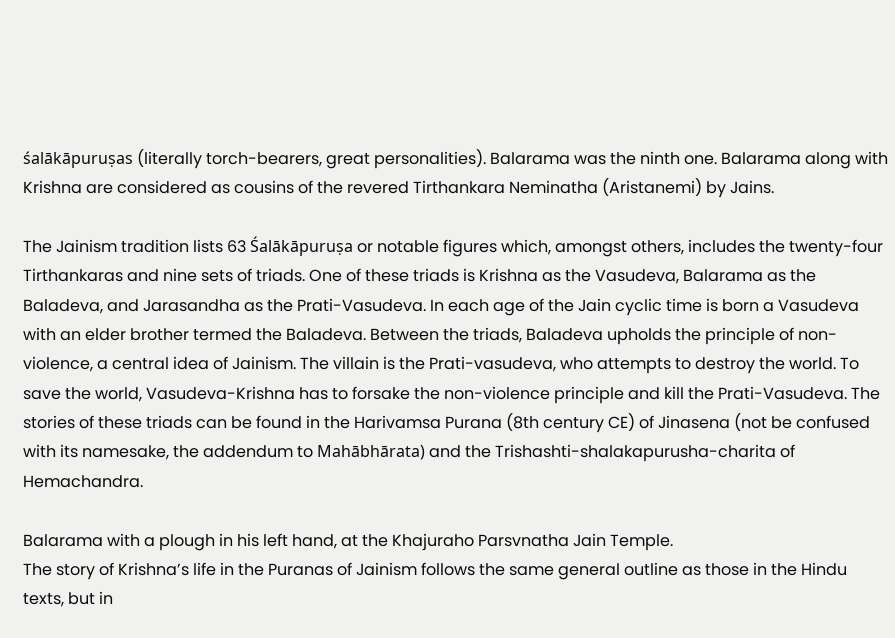śalākāpuruṣas (literally torch-bearers, great personalities). Balarama was the ninth one. Balarama along with Krishna are considered as cousins of the revered Tirthankara Neminatha (Aristanemi) by Jains.

The Jainism tradition lists 63 Śalākāpuruṣa or notable figures which, amongst others, includes the twenty-four Tirthankaras and nine sets of triads. One of these triads is Krishna as the Vasudeva, Balarama as the Baladeva, and Jarasandha as the Prati-Vasudeva. In each age of the Jain cyclic time is born a Vasudeva with an elder brother termed the Baladeva. Between the triads, Baladeva upholds the principle of non-violence, a central idea of Jainism. The villain is the Prati-vasudeva, who attempts to destroy the world. To save the world, Vasudeva-Krishna has to forsake the non-violence principle and kill the Prati-Vasudeva. The stories of these triads can be found in the Harivamsa Purana (8th century CE) of Jinasena (not be confused with its namesake, the addendum to Mahābhārata) and the Trishashti-shalakapurusha-charita of Hemachandra.

Balarama with a plough in his left hand, at the Khajuraho Parsvnatha Jain Temple.
The story of Krishna’s life in the Puranas of Jainism follows the same general outline as those in the Hindu texts, but in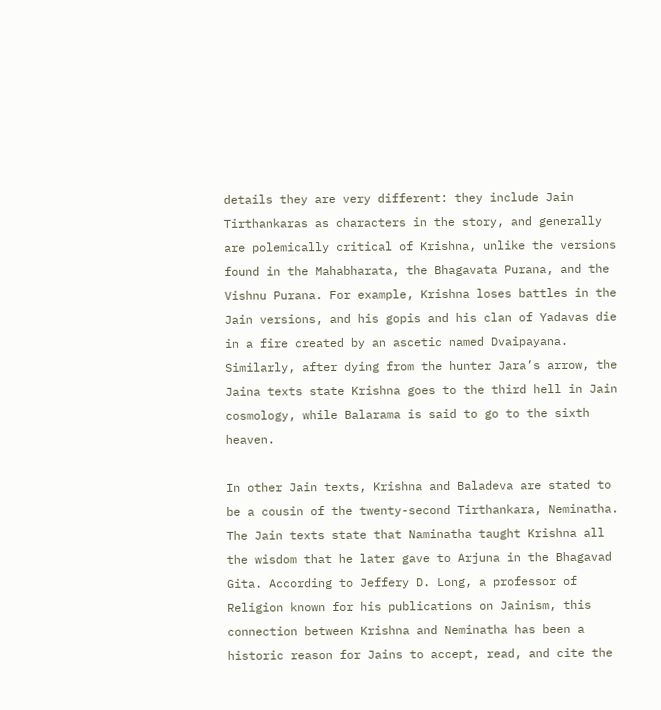details they are very different: they include Jain Tirthankaras as characters in the story, and generally are polemically critical of Krishna, unlike the versions found in the Mahabharata, the Bhagavata Purana, and the Vishnu Purana. For example, Krishna loses battles in the Jain versions, and his gopis and his clan of Yadavas die in a fire created by an ascetic named Dvaipayana. Similarly, after dying from the hunter Jara’s arrow, the Jaina texts state Krishna goes to the third hell in Jain cosmology, while Balarama is said to go to the sixth heaven.

In other Jain texts, Krishna and Baladeva are stated to be a cousin of the twenty-second Tirthankara, Neminatha. The Jain texts state that Naminatha taught Krishna all the wisdom that he later gave to Arjuna in the Bhagavad Gita. According to Jeffery D. Long, a professor of Religion known for his publications on Jainism, this connection between Krishna and Neminatha has been a historic reason for Jains to accept, read, and cite the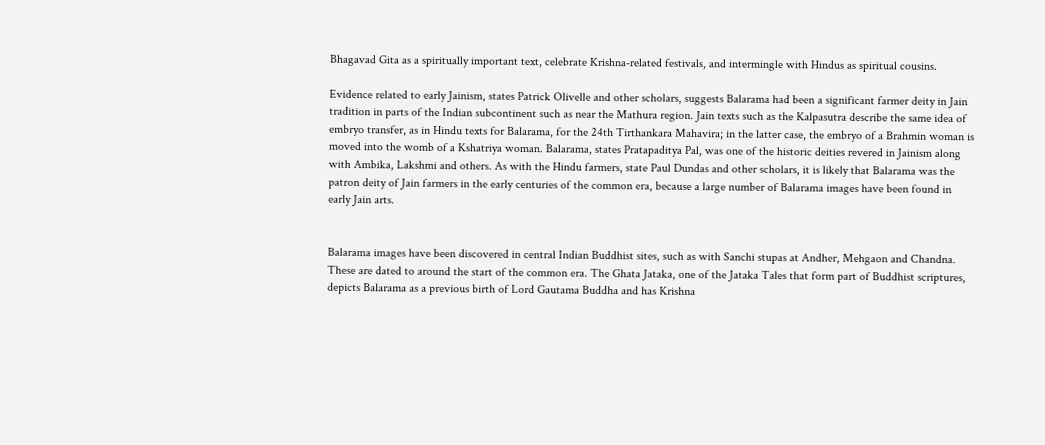Bhagavad Gita as a spiritually important text, celebrate Krishna-related festivals, and intermingle with Hindus as spiritual cousins.

Evidence related to early Jainism, states Patrick Olivelle and other scholars, suggests Balarama had been a significant farmer deity in Jain tradition in parts of the Indian subcontinent such as near the Mathura region. Jain texts such as the Kalpasutra describe the same idea of embryo transfer, as in Hindu texts for Balarama, for the 24th Tirthankara Mahavira; in the latter case, the embryo of a Brahmin woman is moved into the womb of a Kshatriya woman. Balarama, states Pratapaditya Pal, was one of the historic deities revered in Jainism along with Ambika, Lakshmi and others. As with the Hindu farmers, state Paul Dundas and other scholars, it is likely that Balarama was the patron deity of Jain farmers in the early centuries of the common era, because a large number of Balarama images have been found in early Jain arts.


Balarama images have been discovered in central Indian Buddhist sites, such as with Sanchi stupas at Andher, Mehgaon and Chandna. These are dated to around the start of the common era. The Ghata Jataka, one of the Jataka Tales that form part of Buddhist scriptures, depicts Balarama as a previous birth of Lord Gautama Buddha and has Krishna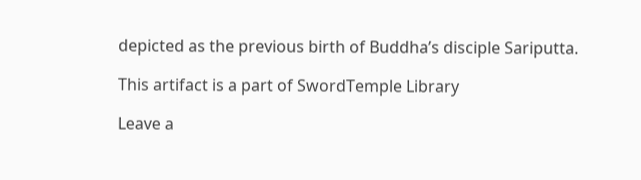depicted as the previous birth of Buddha’s disciple Sariputta.

This artifact is a part of SwordTemple Library

Leave a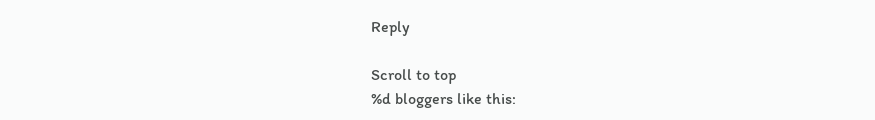Reply

Scroll to top
%d bloggers like this: